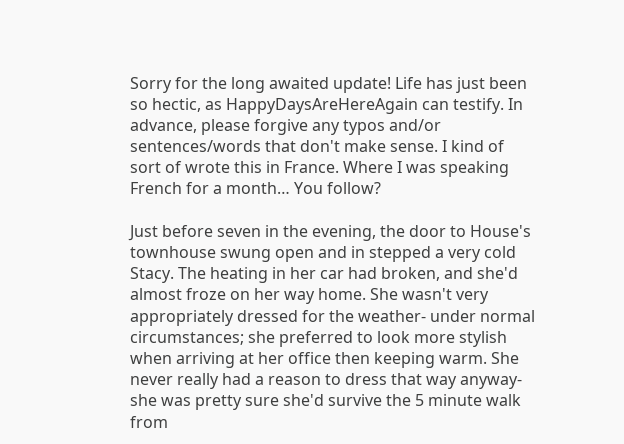Sorry for the long awaited update! Life has just been so hectic, as HappyDaysAreHereAgain can testify. In advance, please forgive any typos and/or sentences/words that don't make sense. I kind of sort of wrote this in France. Where I was speaking French for a month… You follow?

Just before seven in the evening, the door to House's townhouse swung open and in stepped a very cold Stacy. The heating in her car had broken, and she'd almost froze on her way home. She wasn't very appropriately dressed for the weather- under normal circumstances; she preferred to look more stylish when arriving at her office then keeping warm. She never really had a reason to dress that way anyway- she was pretty sure she'd survive the 5 minute walk from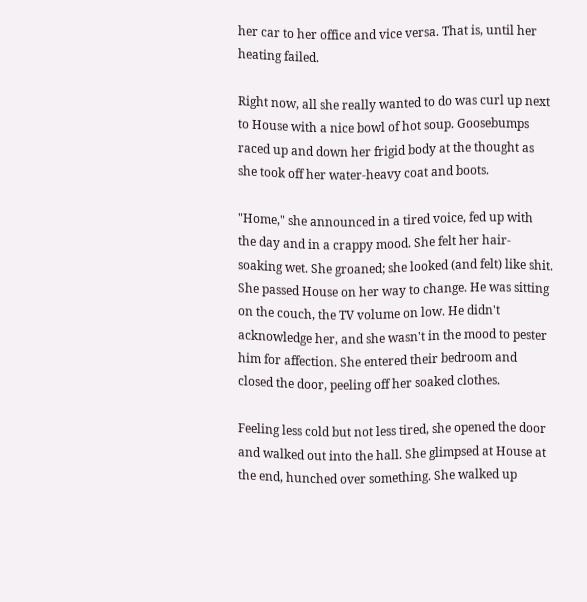her car to her office and vice versa. That is, until her heating failed.

Right now, all she really wanted to do was curl up next to House with a nice bowl of hot soup. Goosebumps raced up and down her frigid body at the thought as she took off her water-heavy coat and boots.

"Home," she announced in a tired voice, fed up with the day and in a crappy mood. She felt her hair- soaking wet. She groaned; she looked (and felt) like shit. She passed House on her way to change. He was sitting on the couch, the TV volume on low. He didn't acknowledge her, and she wasn't in the mood to pester him for affection. She entered their bedroom and closed the door, peeling off her soaked clothes.

Feeling less cold but not less tired, she opened the door and walked out into the hall. She glimpsed at House at the end, hunched over something. She walked up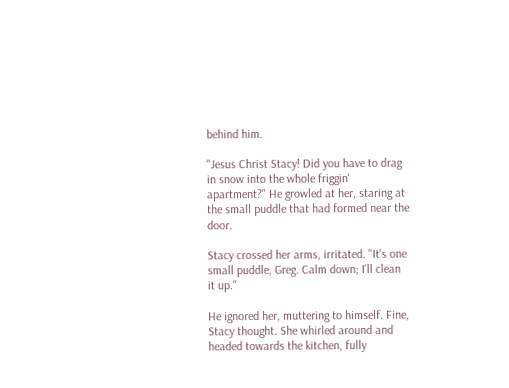behind him.

"Jesus Christ Stacy! Did you have to drag in snow into the whole friggin' apartment?" He growled at her, staring at the small puddle that had formed near the door.

Stacy crossed her arms, irritated. "It's one small puddle, Greg. Calm down; I'll clean it up."

He ignored her, muttering to himself. Fine, Stacy thought. She whirled around and headed towards the kitchen, fully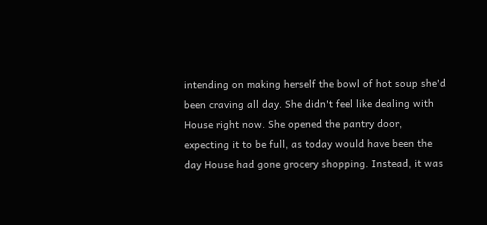intending on making herself the bowl of hot soup she'd been craving all day. She didn't feel like dealing with House right now. She opened the pantry door, expecting it to be full, as today would have been the day House had gone grocery shopping. Instead, it was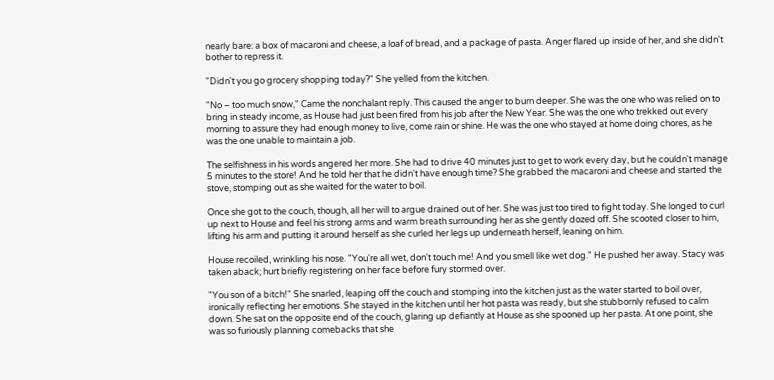nearly bare: a box of macaroni and cheese, a loaf of bread, and a package of pasta. Anger flared up inside of her, and she didn't bother to repress it.

"Didn't you go grocery shopping today?" She yelled from the kitchen.

"No – too much snow," Came the nonchalant reply. This caused the anger to burn deeper. She was the one who was relied on to bring in steady income, as House had just been fired from his job after the New Year. She was the one who trekked out every morning to assure they had enough money to live, come rain or shine. He was the one who stayed at home doing chores, as he was the one unable to maintain a job.

The selfishness in his words angered her more. She had to drive 40 minutes just to get to work every day, but he couldn't manage 5 minutes to the store! And he told her that he didn't have enough time? She grabbed the macaroni and cheese and started the stove, stomping out as she waited for the water to boil.

Once she got to the couch, though, all her will to argue drained out of her. She was just too tired to fight today. She longed to curl up next to House and feel his strong arms and warm breath surrounding her as she gently dozed off. She scooted closer to him, lifting his arm and putting it around herself as she curled her legs up underneath herself, leaning on him.

House recoiled, wrinkling his nose. "You're all wet, don't touch me! And you smell like wet dog." He pushed her away. Stacy was taken aback; hurt briefly registering on her face before fury stormed over.

"You son of a bitch!" She snarled, leaping off the couch and stomping into the kitchen just as the water started to boil over, ironically reflecting her emotions. She stayed in the kitchen until her hot pasta was ready, but she stubbornly refused to calm down. She sat on the opposite end of the couch, glaring up defiantly at House as she spooned up her pasta. At one point, she was so furiously planning comebacks that she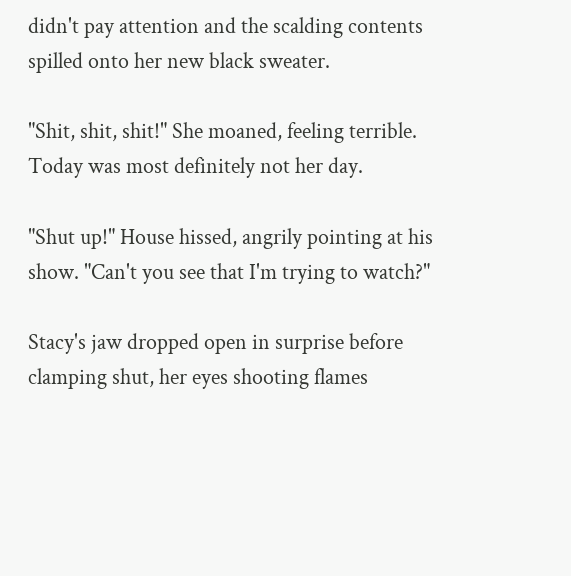didn't pay attention and the scalding contents spilled onto her new black sweater.

"Shit, shit, shit!" She moaned, feeling terrible. Today was most definitely not her day.

"Shut up!" House hissed, angrily pointing at his show. "Can't you see that I'm trying to watch?"

Stacy's jaw dropped open in surprise before clamping shut, her eyes shooting flames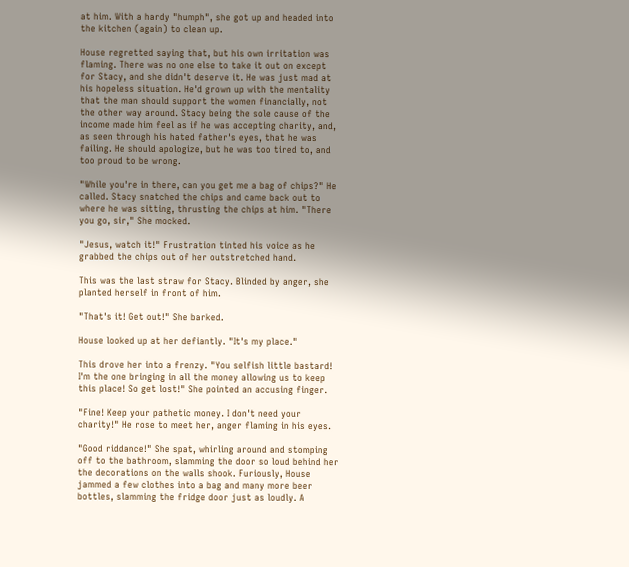at him. With a hardy "humph", she got up and headed into the kitchen (again) to clean up.

House regretted saying that, but his own irritation was flaming. There was no one else to take it out on except for Stacy, and she didn't deserve it. He was just mad at his hopeless situation. He'd grown up with the mentality that the man should support the women financially, not the other way around. Stacy being the sole cause of the income made him feel as if he was accepting charity, and, as seen through his hated father's eyes, that he was failing. He should apologize, but he was too tired to, and too proud to be wrong.

"While you're in there, can you get me a bag of chips?" He called. Stacy snatched the chips and came back out to where he was sitting, thrusting the chips at him. "There you go, sir," She mocked.

"Jesus, watch it!" Frustration tinted his voice as he grabbed the chips out of her outstretched hand.

This was the last straw for Stacy. Blinded by anger, she planted herself in front of him.

"That's it! Get out!" She barked.

House looked up at her defiantly. "It's my place."

This drove her into a frenzy. "You selfish little bastard! I'm the one bringing in all the money allowing us to keep this place! So get lost!" She pointed an accusing finger.

"Fine! Keep your pathetic money. I don't need your charity!" He rose to meet her, anger flaming in his eyes.

"Good riddance!" She spat, whirling around and stomping off to the bathroom, slamming the door so loud behind her the decorations on the walls shook. Furiously, House jammed a few clothes into a bag and many more beer bottles, slamming the fridge door just as loudly. A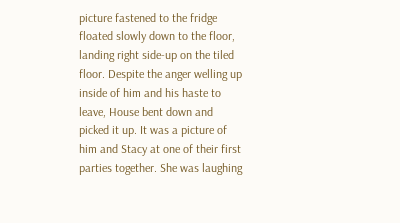picture fastened to the fridge floated slowly down to the floor, landing right side-up on the tiled floor. Despite the anger welling up inside of him and his haste to leave, House bent down and picked it up. It was a picture of him and Stacy at one of their first parties together. She was laughing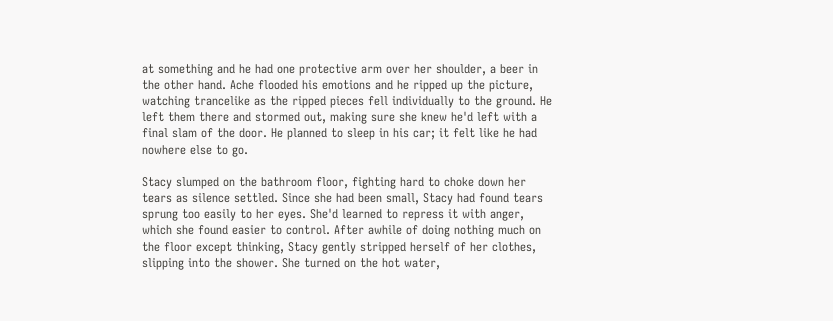at something and he had one protective arm over her shoulder, a beer in the other hand. Ache flooded his emotions and he ripped up the picture, watching trancelike as the ripped pieces fell individually to the ground. He left them there and stormed out, making sure she knew he'd left with a final slam of the door. He planned to sleep in his car; it felt like he had nowhere else to go.

Stacy slumped on the bathroom floor, fighting hard to choke down her tears as silence settled. Since she had been small, Stacy had found tears sprung too easily to her eyes. She'd learned to repress it with anger, which she found easier to control. After awhile of doing nothing much on the floor except thinking, Stacy gently stripped herself of her clothes, slipping into the shower. She turned on the hot water,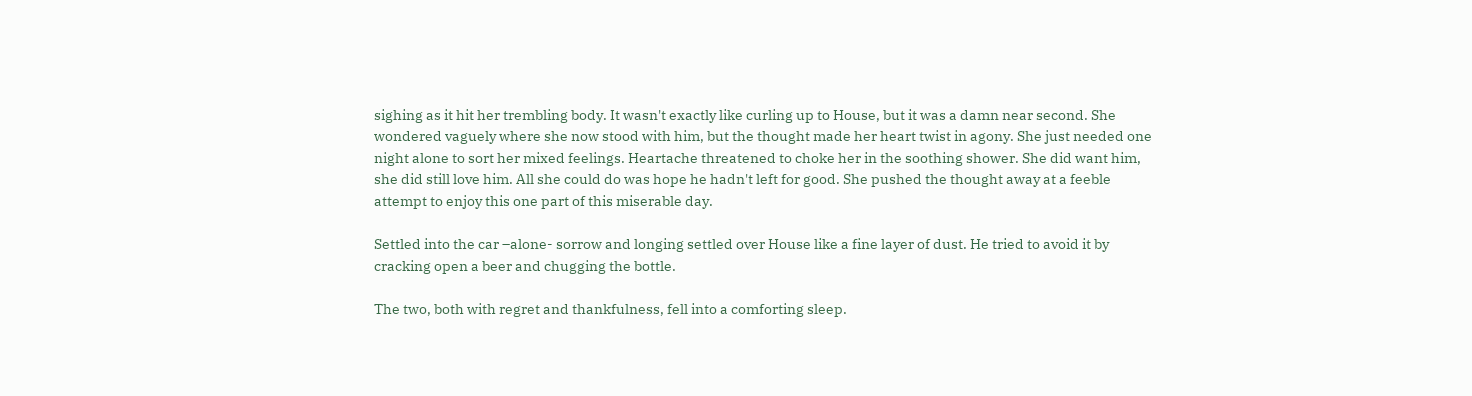sighing as it hit her trembling body. It wasn't exactly like curling up to House, but it was a damn near second. She wondered vaguely where she now stood with him, but the thought made her heart twist in agony. She just needed one night alone to sort her mixed feelings. Heartache threatened to choke her in the soothing shower. She did want him, she did still love him. All she could do was hope he hadn't left for good. She pushed the thought away at a feeble attempt to enjoy this one part of this miserable day.

Settled into the car –alone- sorrow and longing settled over House like a fine layer of dust. He tried to avoid it by cracking open a beer and chugging the bottle.

The two, both with regret and thankfulness, fell into a comforting sleep.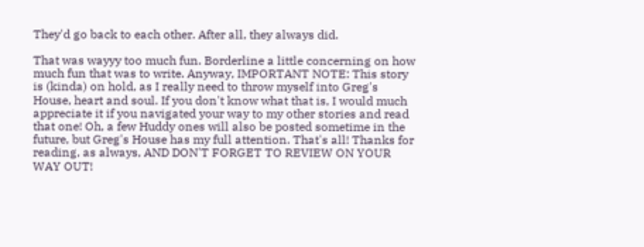They'd go back to each other. After all, they always did.

That was wayyy too much fun. Borderline a little concerning on how much fun that was to write. Anyway, IMPORTANT NOTE: This story is (kinda) on hold, as I really need to throw myself into Greg's House, heart and soul. If you don't know what that is, I would much appreciate it if you navigated your way to my other stories and read that one! Oh, a few Huddy ones will also be posted sometime in the future, but Greg's House has my full attention. That's all! Thanks for reading, as always, AND DON'T FORGET TO REVIEW ON YOUR WAY OUT!